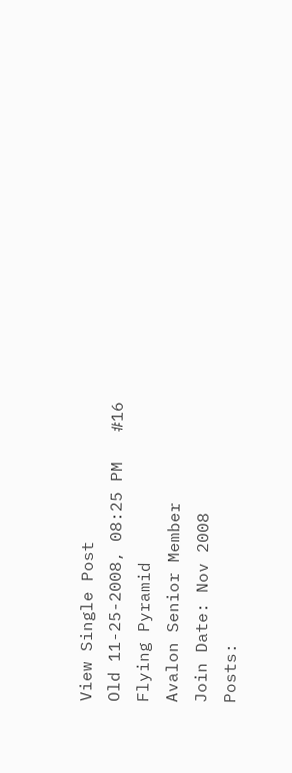View Single Post
Old 11-25-2008, 08:25 PM   #16
Flying Pyramid
Avalon Senior Member
Join Date: Nov 2008
Posts: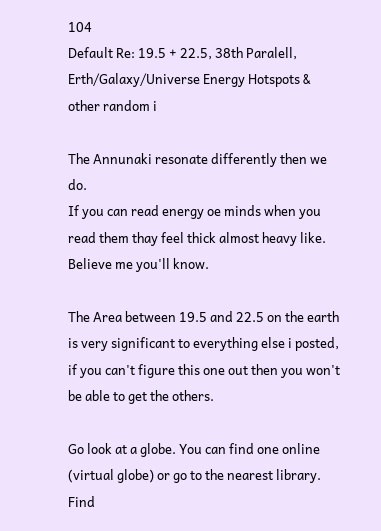104
Default Re: 19.5 + 22.5, 38th Paralell, Erth/Galaxy/Universe Energy Hotspots & other random i

The Annunaki resonate differently then we do.
If you can read energy oe minds when you read them thay feel thick almost heavy like. Believe me you'll know.

The Area between 19.5 and 22.5 on the earth is very significant to everything else i posted, if you can't figure this one out then you won't be able to get the others.

Go look at a globe. You can find one online (virtual globe) or go to the nearest library. Find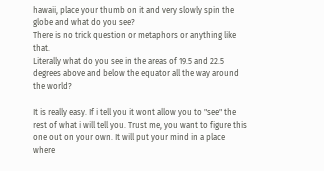hawaii, place your thumb on it and very slowly spin the globe and what do you see?
There is no trick question or metaphors or anything like that.
Literally what do you see in the areas of 19.5 and 22.5 degrees above and below the equator all the way around the world?

It is really easy. If i tell you it wont allow you to "see" the rest of what i will tell you. Trust me, you want to figure this one out on your own. It will put your mind in a place where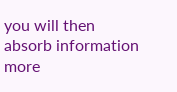you will then absorb information more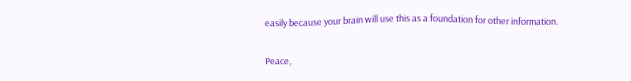easily because your brain will use this as a foundation for other information.

Peace,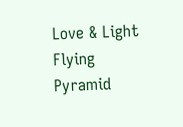Love & Light
Flying Pyramid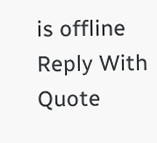is offline   Reply With Quote